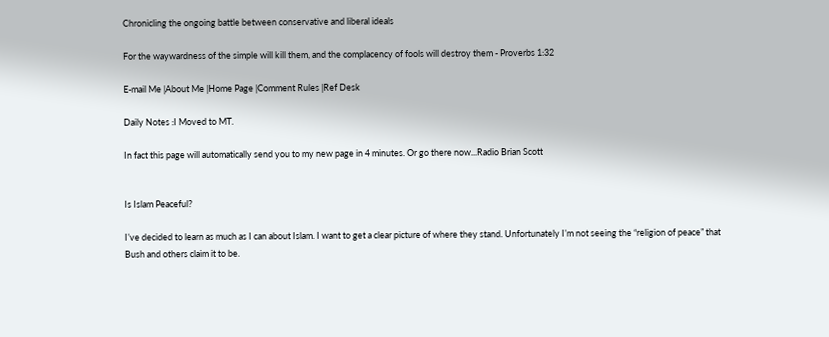Chronicling the ongoing battle between conservative and liberal ideals

For the waywardness of the simple will kill them, and the complacency of fools will destroy them - Proverbs 1:32

E-mail Me |About Me |Home Page |Comment Rules |Ref Desk

Daily Notes :I Moved to MT.

In fact this page will automatically send you to my new page in 4 minutes. Or go there now...Radio Brian Scott


Is Islam Peaceful?

I’ve decided to learn as much as I can about Islam. I want to get a clear picture of where they stand. Unfortunately I’m not seeing the “religion of peace” that Bush and others claim it to be.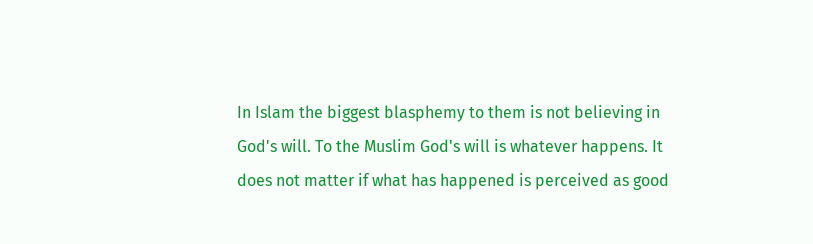In Islam the biggest blasphemy to them is not believing in God's will. To the Muslim God's will is whatever happens. It does not matter if what has happened is perceived as good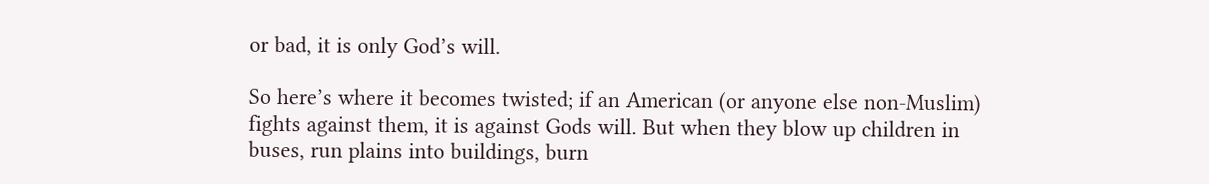or bad, it is only God’s will.

So here’s where it becomes twisted; if an American (or anyone else non-Muslim) fights against them, it is against Gods will. But when they blow up children in buses, run plains into buildings, burn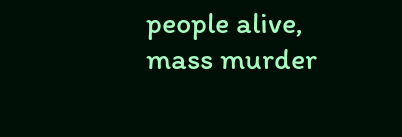people alive, mass murder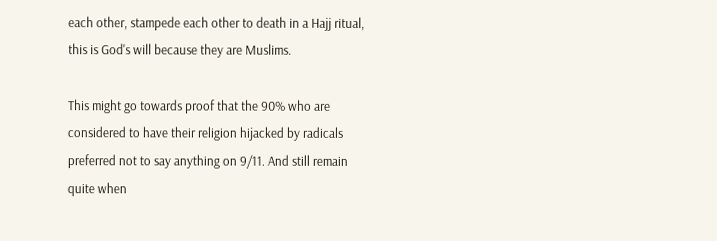each other, stampede each other to death in a Hajj ritual, this is God's will because they are Muslims.

This might go towards proof that the 90% who are considered to have their religion hijacked by radicals preferred not to say anything on 9/11. And still remain quite when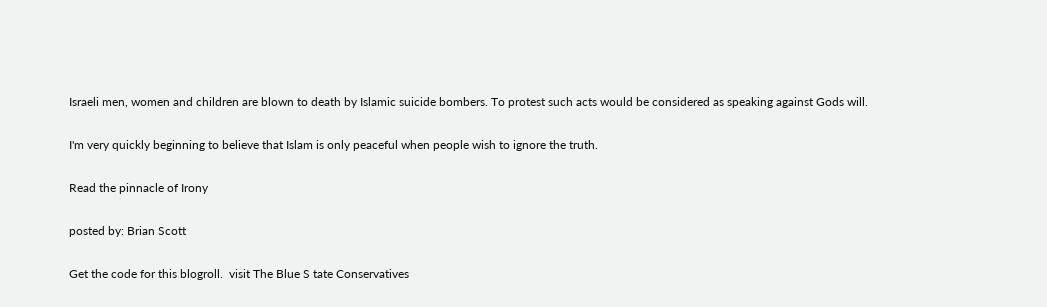Israeli men, women and children are blown to death by Islamic suicide bombers. To protest such acts would be considered as speaking against Gods will.

I'm very quickly beginning to believe that Islam is only peaceful when people wish to ignore the truth.

Read the pinnacle of Irony

posted by: Brian Scott

Get the code for this blogroll.  visit The Blue S tate Conservatives